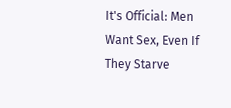It's Official: Men Want Sex, Even If They Starve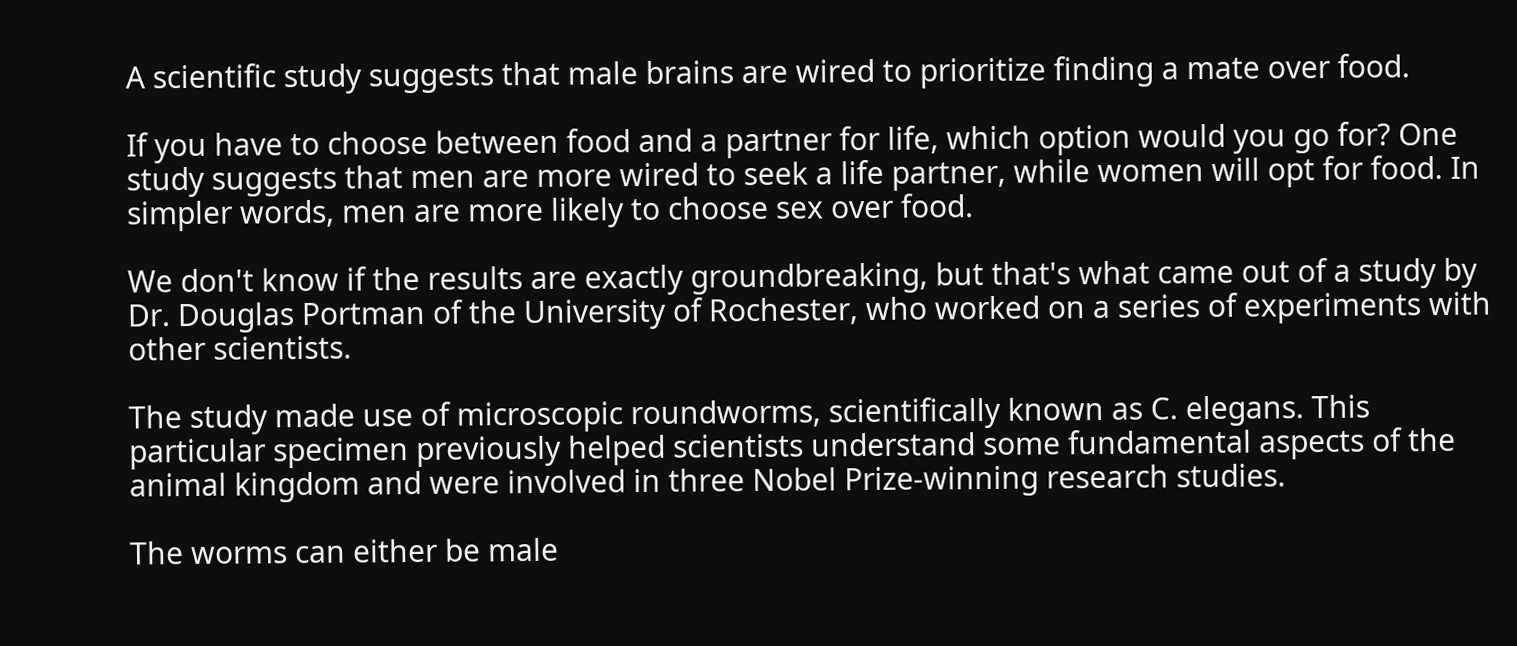A scientific study suggests that male brains are wired to prioritize finding a mate over food.

If you have to choose between food and a partner for life, which option would you go for? One study suggests that men are more wired to seek a life partner, while women will opt for food. In simpler words, men are more likely to choose sex over food.

We don't know if the results are exactly groundbreaking, but that's what came out of a study by Dr. Douglas Portman of the University of Rochester, who worked on a series of experiments with other scientists.

The study made use of microscopic roundworms, scientifically known as C. elegans. This particular specimen previously helped scientists understand some fundamental aspects of the animal kingdom and were involved in three Nobel Prize-winning research studies.

The worms can either be male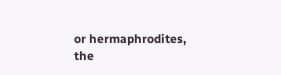or hermaphrodites, the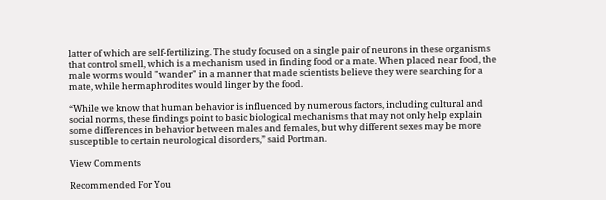latter of which are self-fertilizing. The study focused on a single pair of neurons in these organisms that control smell, which is a mechanism used in finding food or a mate. When placed near food, the male worms would "wander" in a manner that made scientists believe they were searching for a mate, while hermaphrodites would linger by the food.

“While we know that human behavior is influenced by numerous factors, including cultural and social norms, these findings point to basic biological mechanisms that may not only help explain some differences in behavior between males and females, but why different sexes may be more susceptible to certain neurological disorders,” said Portman.

View Comments

Recommended For You